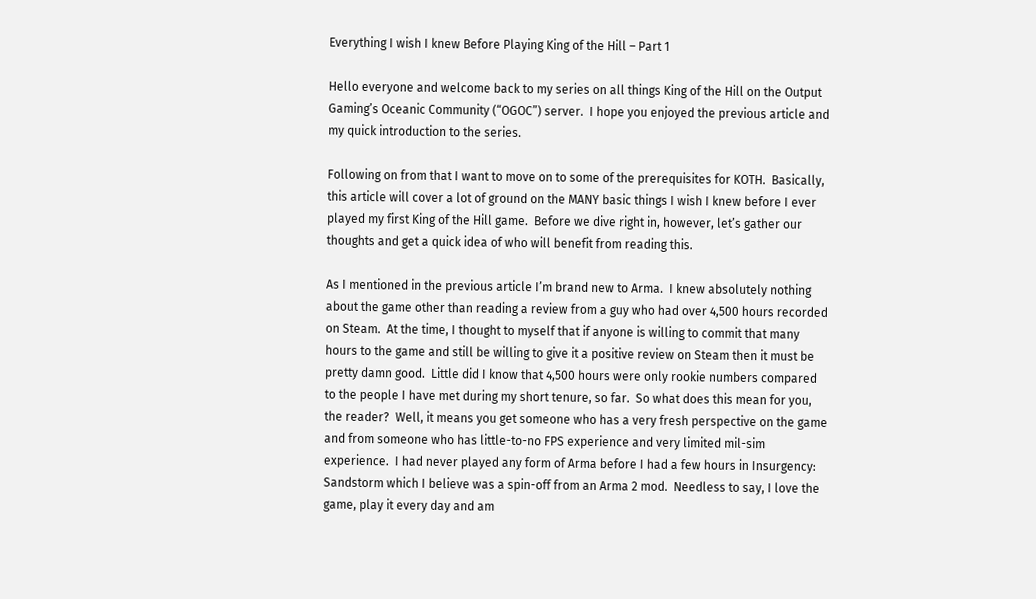Everything I wish I knew Before Playing King of the Hill – Part 1

Hello everyone and welcome back to my series on all things King of the Hill on the Output Gaming’s Oceanic Community (“OGOC”) server.  I hope you enjoyed the previous article and my quick introduction to the series.

Following on from that I want to move on to some of the prerequisites for KOTH.  Basically, this article will cover a lot of ground on the MANY basic things I wish I knew before I ever played my first King of the Hill game.  Before we dive right in, however, let’s gather our thoughts and get a quick idea of who will benefit from reading this.

As I mentioned in the previous article I’m brand new to Arma.  I knew absolutely nothing about the game other than reading a review from a guy who had over 4,500 hours recorded on Steam.  At the time, I thought to myself that if anyone is willing to commit that many hours to the game and still be willing to give it a positive review on Steam then it must be pretty damn good.  Little did I know that 4,500 hours were only rookie numbers compared to the people I have met during my short tenure, so far.  So what does this mean for you, the reader?  Well, it means you get someone who has a very fresh perspective on the game and from someone who has little-to-no FPS experience and very limited mil-sim experience.  I had never played any form of Arma before I had a few hours in Insurgency: Sandstorm which I believe was a spin-off from an Arma 2 mod.  Needless to say, I love the game, play it every day and am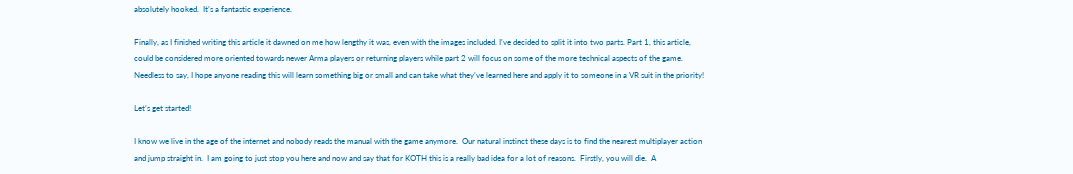absolutely hooked.  It’s a fantastic experience.

Finally, as I finished writing this article it dawned on me how lengthy it was, even with the images included. I’ve decided to split it into two parts. Part 1, this article, could be considered more oriented towards newer Arma players or returning players while part 2 will focus on some of the more technical aspects of the game. Needless to say, I hope anyone reading this will learn something big or small and can take what they’ve learned here and apply it to someone in a VR suit in the priority!

Let’s get started!

I know we live in the age of the internet and nobody reads the manual with the game anymore.  Our natural instinct these days is to find the nearest multiplayer action and jump straight in.  I am going to just stop you here and now and say that for KOTH this is a really bad idea for a lot of reasons.  Firstly, you will die.  A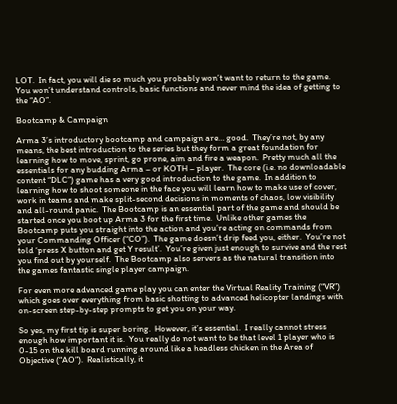LOT.  In fact, you will die so much you probably won’t want to return to the game.  You won’t understand controls, basic functions and never mind the idea of getting to the “AO”.

Bootcamp & Campaign

Arma 3’s introductory bootcamp and campaign are… good.  They’re not, by any means, the best introduction to the series but they form a great foundation for learning how to move, sprint, go prone, aim and fire a weapon.  Pretty much all the essentials for any budding Arma – or KOTH – player.  The core (i.e. no downloadable content “DLC”) game has a very good introduction to the game.  In addition to learning how to shoot someone in the face you will learn how to make use of cover, work in teams and make split-second decisions in moments of chaos, low visibility and all-round panic.  The Bootcamp is an essential part of the game and should be started once you boot up Arma 3 for the first time.  Unlike other games the Bootcamp puts you straight into the action and you’re acting on commands from your Commanding Officer (“CO”).  The game doesn’t drip feed you, either.  You’re not told ‘press X button and get Y result’.  You’re given just enough to survive and the rest you find out by yourself.  The Bootcamp also servers as the natural transition into the games fantastic single player campaign.

For even more advanced game play you can enter the Virtual Reality Training (“VR”) which goes over everything from basic shotting to advanced helicopter landings with on-screen step-by-step prompts to get you on your way.

So yes, my first tip is super boring.  However, it’s essential.  I really cannot stress enough how important it is.  You really do not want to be that level 1 player who is 0-15 on the kill board running around like a headless chicken in the Area of Objective (“AO”).  Realistically, it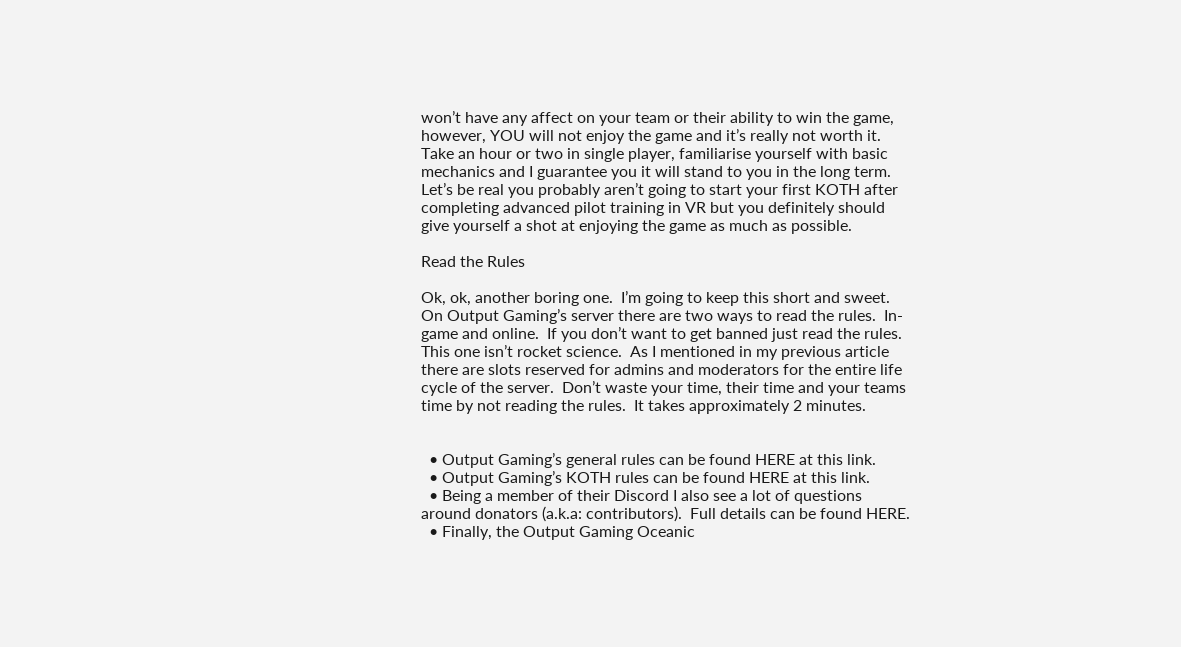won’t have any affect on your team or their ability to win the game, however, YOU will not enjoy the game and it’s really not worth it.  Take an hour or two in single player, familiarise yourself with basic mechanics and I guarantee you it will stand to you in the long term.  Let’s be real you probably aren’t going to start your first KOTH after completing advanced pilot training in VR but you definitely should give yourself a shot at enjoying the game as much as possible.

Read the Rules

Ok, ok, another boring one.  I’m going to keep this short and sweet.  On Output Gaming’s server there are two ways to read the rules.  In-game and online.  If you don’t want to get banned just read the rules.  This one isn’t rocket science.  As I mentioned in my previous article there are slots reserved for admins and moderators for the entire life cycle of the server.  Don’t waste your time, their time and your teams time by not reading the rules.  It takes approximately 2 minutes.


  • Output Gaming’s general rules can be found HERE at this link.
  • Output Gaming’s KOTH rules can be found HERE at this link.
  • Being a member of their Discord I also see a lot of questions around donators (a.k.a: contributors).  Full details can be found HERE.
  • Finally, the Output Gaming Oceanic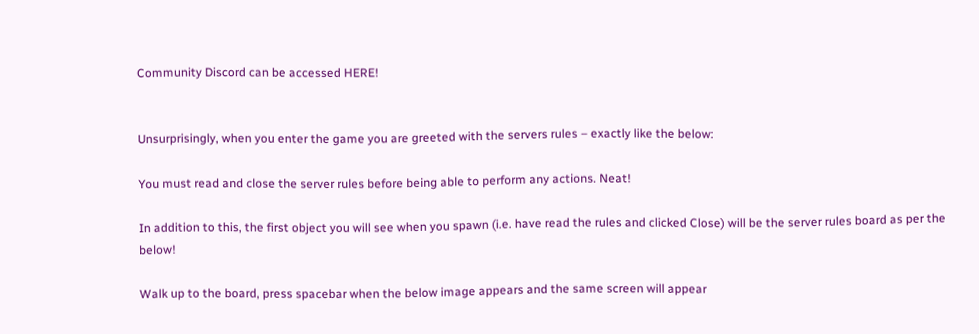Community Discord can be accessed HERE!


Unsurprisingly, when you enter the game you are greeted with the servers rules – exactly like the below:

You must read and close the server rules before being able to perform any actions. Neat!

In addition to this, the first object you will see when you spawn (i.e. have read the rules and clicked Close) will be the server rules board as per the below!

Walk up to the board, press spacebar when the below image appears and the same screen will appear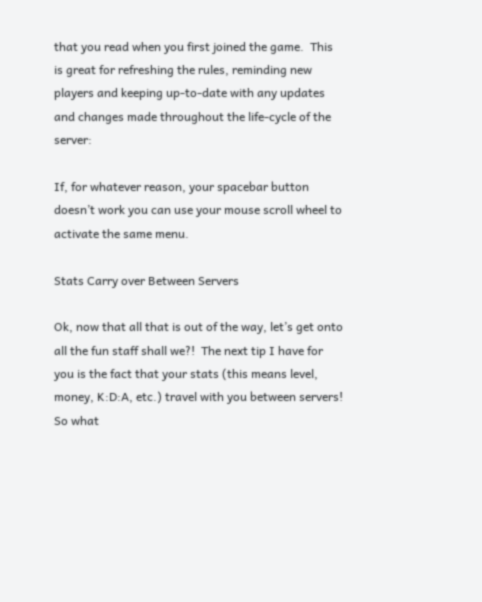that you read when you first joined the game.  This is great for refreshing the rules, reminding new players and keeping up-to-date with any updates and changes made throughout the life-cycle of the server:

If, for whatever reason, your spacebar button doesn’t work you can use your mouse scroll wheel to activate the same menu.

Stats Carry over Between Servers

Ok, now that all that is out of the way, let’s get onto all the fun staff shall we?!  The next tip I have for you is the fact that your stats (this means level, money, K:D:A, etc.) travel with you between servers!  So what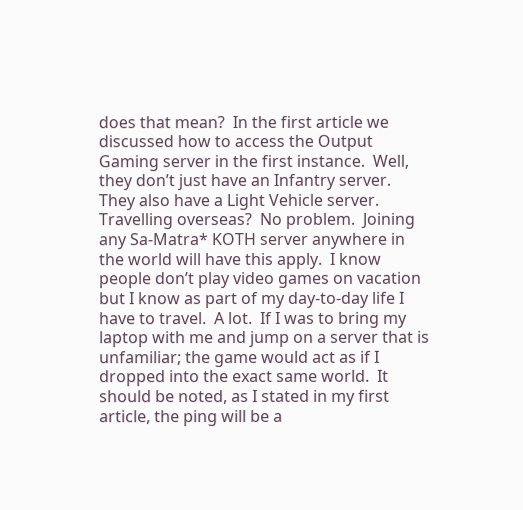does that mean?  In the first article we discussed how to access the Output Gaming server in the first instance.  Well, they don’t just have an Infantry server.  They also have a Light Vehicle server.  Travelling overseas?  No problem.  Joining any Sa-Matra* KOTH server anywhere in the world will have this apply.  I know people don’t play video games on vacation but I know as part of my day-to-day life I have to travel.  A lot.  If I was to bring my laptop with me and jump on a server that is unfamiliar; the game would act as if I dropped into the exact same world.  It should be noted, as I stated in my first article, the ping will be a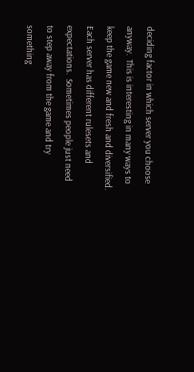deciding factor in which server you choose anyway.  This is interesting in many ways to keep the game new and fresh and diversified.  Each server has different rulesets and expectations.  Sometimes people just need to step away from the game and try something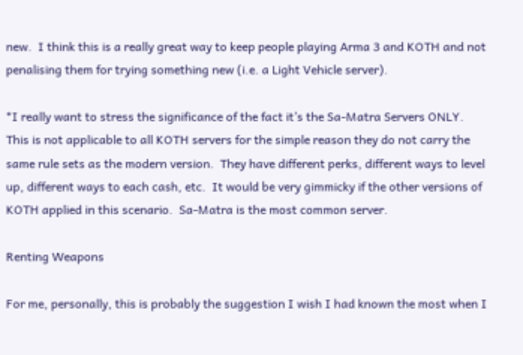new.  I think this is a really great way to keep people playing Arma 3 and KOTH and not penalising them for trying something new (i.e. a Light Vehicle server).

*I really want to stress the significance of the fact it’s the Sa-Matra Servers ONLY.  This is not applicable to all KOTH servers for the simple reason they do not carry the same rule sets as the modern version.  They have different perks, different ways to level up, different ways to each cash, etc.  It would be very gimmicky if the other versions of KOTH applied in this scenario.  Sa-Matra is the most common server.

Renting Weapons

For me, personally, this is probably the suggestion I wish I had known the most when I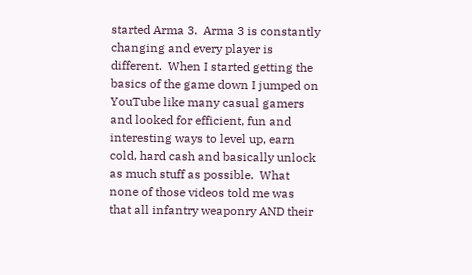started Arma 3.  Arma 3 is constantly changing and every player is different.  When I started getting the basics of the game down I jumped on YouTube like many casual gamers and looked for efficient, fun and interesting ways to level up, earn cold, hard cash and basically unlock as much stuff as possible.  What none of those videos told me was that all infantry weaponry AND their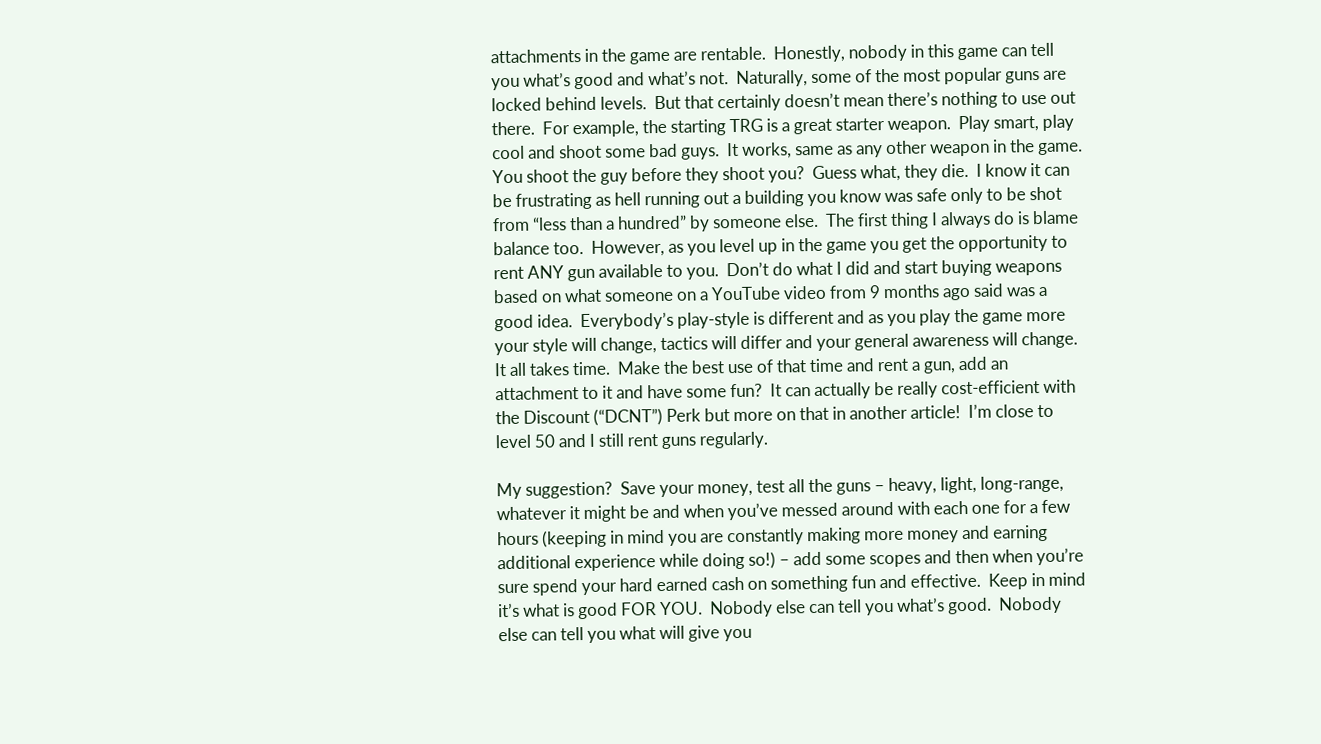attachments in the game are rentable.  Honestly, nobody in this game can tell you what’s good and what’s not.  Naturally, some of the most popular guns are locked behind levels.  But that certainly doesn’t mean there’s nothing to use out there.  For example, the starting TRG is a great starter weapon.  Play smart, play cool and shoot some bad guys.  It works, same as any other weapon in the game.  You shoot the guy before they shoot you?  Guess what, they die.  I know it can be frustrating as hell running out a building you know was safe only to be shot from “less than a hundred” by someone else.  The first thing I always do is blame balance too.  However, as you level up in the game you get the opportunity to rent ANY gun available to you.  Don’t do what I did and start buying weapons based on what someone on a YouTube video from 9 months ago said was a good idea.  Everybody’s play-style is different and as you play the game more your style will change, tactics will differ and your general awareness will change.  It all takes time.  Make the best use of that time and rent a gun, add an attachment to it and have some fun?  It can actually be really cost-efficient with the Discount (“DCNT”) Perk but more on that in another article!  I’m close to level 50 and I still rent guns regularly.

My suggestion?  Save your money, test all the guns – heavy, light, long-range, whatever it might be and when you’ve messed around with each one for a few hours (keeping in mind you are constantly making more money and earning additional experience while doing so!) – add some scopes and then when you’re sure spend your hard earned cash on something fun and effective.  Keep in mind it’s what is good FOR YOU.  Nobody else can tell you what’s good.  Nobody else can tell you what will give you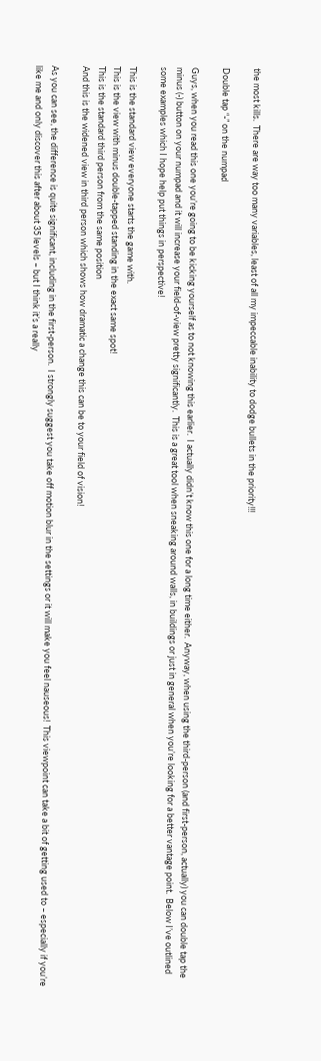the most kills.  There are way too many variables, least of all my impeccable inability to dodge bullets in the priority!!!

Double tap “-” on the numpad

Guys, when you read this one you’re going to be kicking yourself as to not knowing this earlier.  I actually didn’t know this one for a long time either.  Anyway, when using the third-person (and first-person, actually) you can double tap the minus (-) button on your numpad and it will increase your field-of-view pretty significantly.  This is a great tool when sneaking around walls, in buildings or just in general when you’re looking for a better vantage point.  Below I’ve outlined some examples which I hope help put things in perspective!

This is the standard view everyone starts the game with.
This is the view with minus double-tapped standing in the exact same spot!
This is the standard third person from the same position
And this is the widened view in third person which shows how dramatic a change this can be to your field of vision!

As you can see, the difference is quite significant, including in the first-person.  I strongly suggest you take off motion blur in the settings or it will make you feel nauseous!  This viewpoint can take a bit of getting used to – especially if you’re like me and only discover this after about 35 levels – but I think it’s a really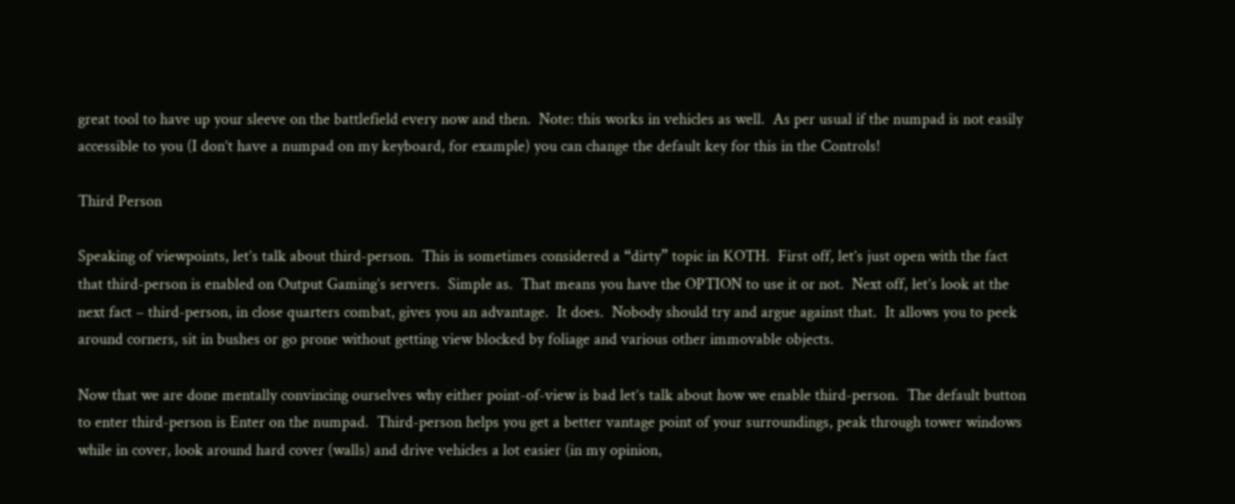great tool to have up your sleeve on the battlefield every now and then.  Note: this works in vehicles as well.  As per usual if the numpad is not easily accessible to you (I don’t have a numpad on my keyboard, for example) you can change the default key for this in the Controls!

Third Person

Speaking of viewpoints, let’s talk about third-person.  This is sometimes considered a “dirty” topic in KOTH.  First off, let’s just open with the fact that third-person is enabled on Output Gaming’s servers.  Simple as.  That means you have the OPTION to use it or not.  Next off, let’s look at the next fact – third-person, in close quarters combat, gives you an advantage.  It does.  Nobody should try and argue against that.  It allows you to peek around corners, sit in bushes or go prone without getting view blocked by foliage and various other immovable objects.

Now that we are done mentally convincing ourselves why either point-of-view is bad let’s talk about how we enable third-person.  The default button to enter third-person is Enter on the numpad.  Third-person helps you get a better vantage point of your surroundings, peak through tower windows while in cover, look around hard cover (walls) and drive vehicles a lot easier (in my opinion,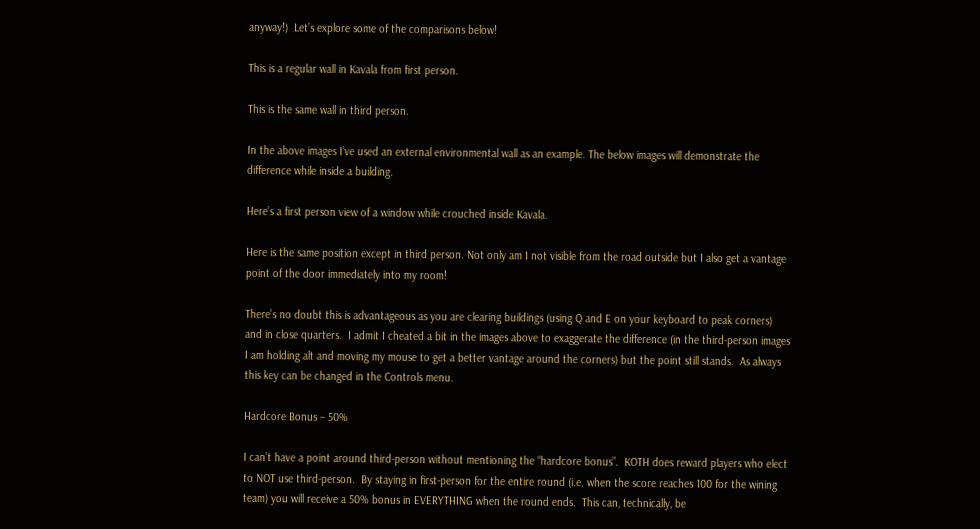anyway!)  Let’s explore some of the comparisons below!

This is a regular wall in Kavala from first person.

This is the same wall in third person.

In the above images I’ve used an external environmental wall as an example. The below images will demonstrate the difference while inside a building.

Here’s a first person view of a window while crouched inside Kavala.

Here is the same position except in third person. Not only am I not visible from the road outside but I also get a vantage point of the door immediately into my room!

There’s no doubt this is advantageous as you are clearing buildings (using Q and E on your keyboard to peak corners) and in close quarters.  I admit I cheated a bit in the images above to exaggerate the difference (in the third-person images I am holding alt and moving my mouse to get a better vantage around the corners) but the point still stands.  As always this key can be changed in the Controls menu.

Hardcore Bonus – 50%

I can’t have a point around third-person without mentioning the “hardcore bonus”.  KOTH does reward players who elect to NOT use third-person.  By staying in first-person for the entire round (i.e. when the score reaches 100 for the wining team) you will receive a 50% bonus in EVERYTHING when the round ends.  This can, technically, be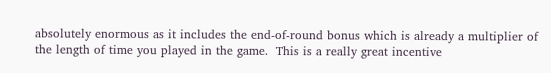absolutely enormous as it includes the end-of-round bonus which is already a multiplier of the length of time you played in the game.  This is a really great incentive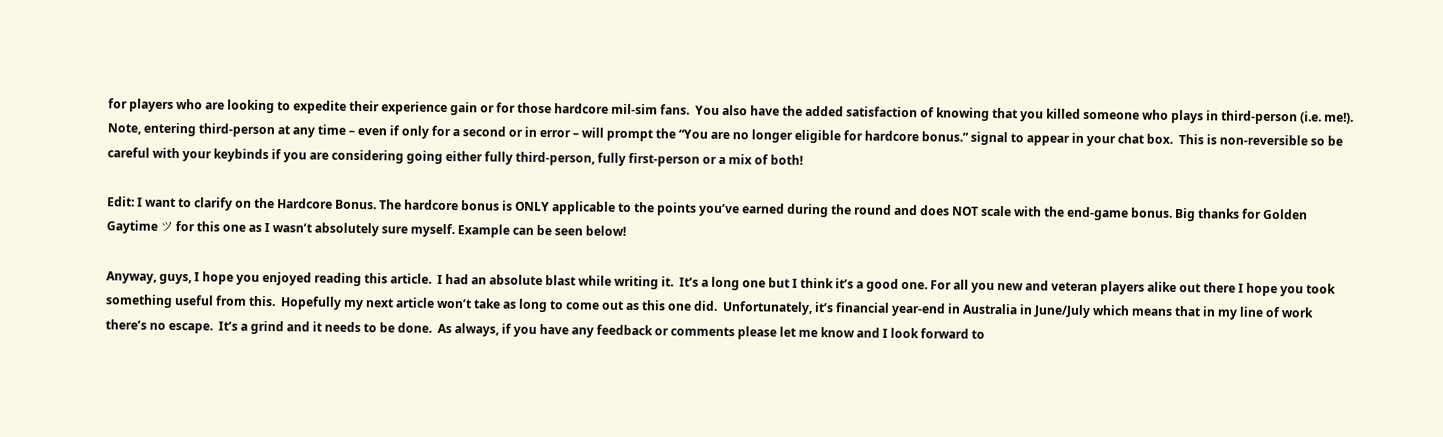for players who are looking to expedite their experience gain or for those hardcore mil-sim fans.  You also have the added satisfaction of knowing that you killed someone who plays in third-person (i.e. me!).  Note, entering third-person at any time – even if only for a second or in error – will prompt the “You are no longer eligible for hardcore bonus.” signal to appear in your chat box.  This is non-reversible so be careful with your keybinds if you are considering going either fully third-person, fully first-person or a mix of both!

Edit: I want to clarify on the Hardcore Bonus. The hardcore bonus is ONLY applicable to the points you’ve earned during the round and does NOT scale with the end-game bonus. Big thanks for Golden Gaytime ツ for this one as I wasn’t absolutely sure myself. Example can be seen below!

Anyway, guys, I hope you enjoyed reading this article.  I had an absolute blast while writing it.  It’s a long one but I think it’s a good one. For all you new and veteran players alike out there I hope you took something useful from this.  Hopefully my next article won’t take as long to come out as this one did.  Unfortunately, it’s financial year-end in Australia in June/July which means that in my line of work there’s no escape.  It’s a grind and it needs to be done.  As always, if you have any feedback or comments please let me know and I look forward to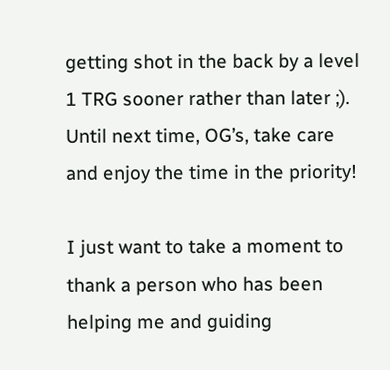getting shot in the back by a level 1 TRG sooner rather than later ;).  Until next time, OG’s, take care and enjoy the time in the priority!

I just want to take a moment to thank a person who has been helping me and guiding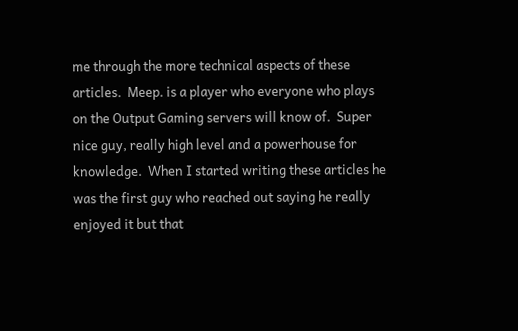me through the more technical aspects of these articles.  Meep. is a player who everyone who plays on the Output Gaming servers will know of.  Super nice guy, really high level and a powerhouse for knowledge.  When I started writing these articles he was the first guy who reached out saying he really enjoyed it but that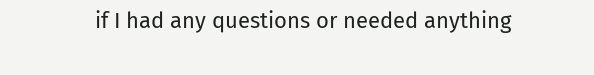if I had any questions or needed anything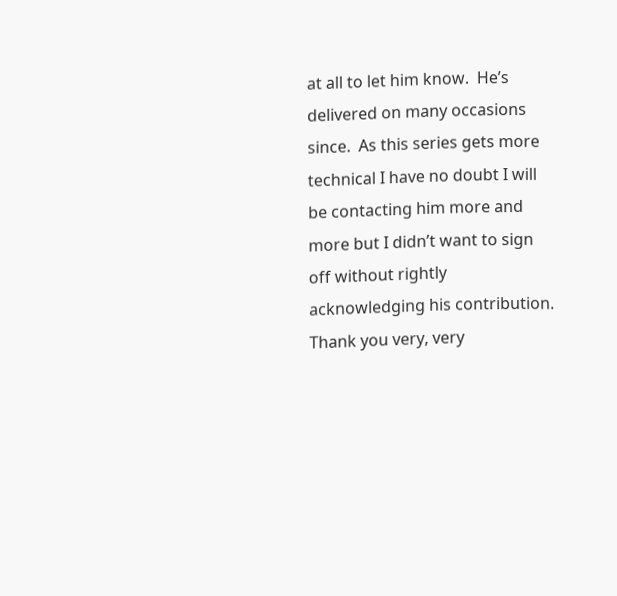at all to let him know.  He’s delivered on many occasions since.  As this series gets more technical I have no doubt I will be contacting him more and more but I didn’t want to sign off without rightly acknowledging his contribution.  Thank you very, very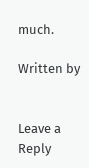much.

Written by


Leave a Reply